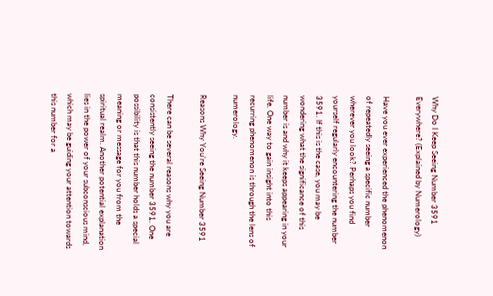Why Do I Keep Seeing Number 3591 Everywhere? (Explained by Numerology)

Have you ever experienced the phenomenon of repeatedly seeing a specific number wherever you look? Perhaps you find yourself regularly encountering the number 3591. If this is the case, you may be wondering what the significance of this number is and why it keeps appearing in your life. One way to gain insight into this recurring phenomenon is through the lens of numerology.

Reasons Why You’re Seeing Number 3591

There can be several reasons why you are consistently seeing the number 3591. One possibility is that this number holds a special meaning or message for you from the spiritual realm. Another potential explanation lies in the power of your subconscious mind, which may be guiding your attention towards this number for a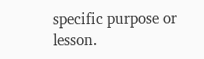specific purpose or lesson.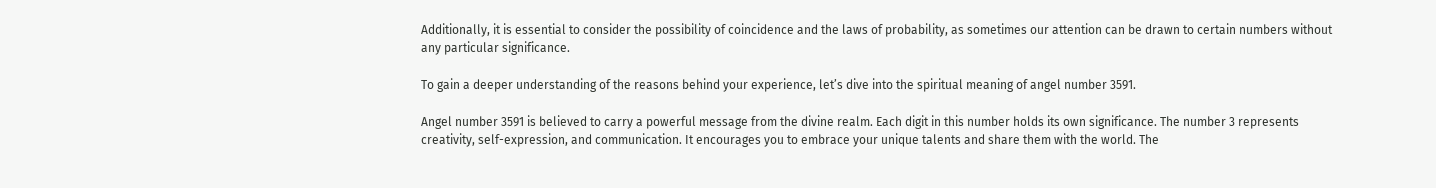Additionally, it is essential to consider the possibility of coincidence and the laws of probability, as sometimes our attention can be drawn to certain numbers without any particular significance.

To gain a deeper understanding of the reasons behind your experience, let’s dive into the spiritual meaning of angel number 3591.

Angel number 3591 is believed to carry a powerful message from the divine realm. Each digit in this number holds its own significance. The number 3 represents creativity, self-expression, and communication. It encourages you to embrace your unique talents and share them with the world. The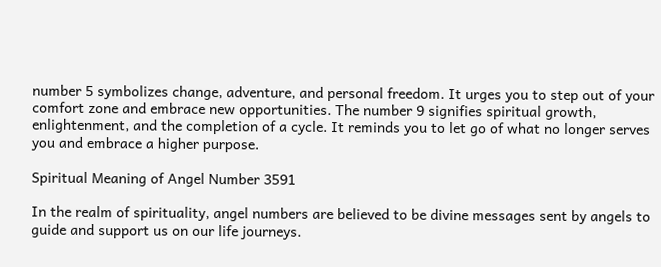number 5 symbolizes change, adventure, and personal freedom. It urges you to step out of your comfort zone and embrace new opportunities. The number 9 signifies spiritual growth, enlightenment, and the completion of a cycle. It reminds you to let go of what no longer serves you and embrace a higher purpose.

Spiritual Meaning of Angel Number 3591

In the realm of spirituality, angel numbers are believed to be divine messages sent by angels to guide and support us on our life journeys.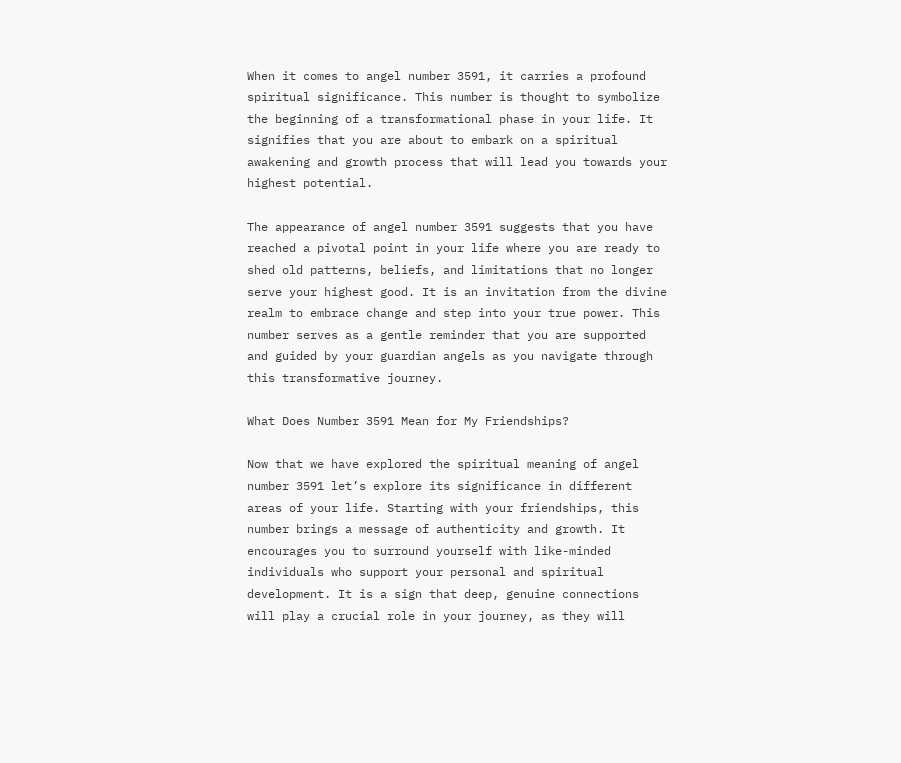When it comes to angel number 3591, it carries a profound spiritual significance. This number is thought to symbolize the beginning of a transformational phase in your life. It signifies that you are about to embark on a spiritual awakening and growth process that will lead you towards your highest potential.

The appearance of angel number 3591 suggests that you have reached a pivotal point in your life where you are ready to shed old patterns, beliefs, and limitations that no longer serve your highest good. It is an invitation from the divine realm to embrace change and step into your true power. This number serves as a gentle reminder that you are supported and guided by your guardian angels as you navigate through this transformative journey.

What Does Number 3591 Mean for My Friendships?

Now that we have explored the spiritual meaning of angel number 3591 let’s explore its significance in different areas of your life. Starting with your friendships, this number brings a message of authenticity and growth. It encourages you to surround yourself with like-minded individuals who support your personal and spiritual development. It is a sign that deep, genuine connections will play a crucial role in your journey, as they will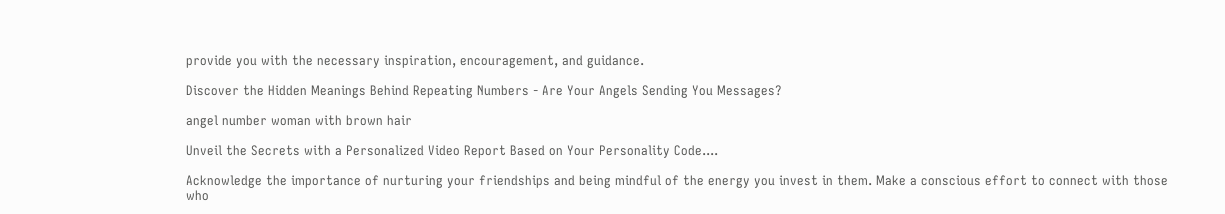provide you with the necessary inspiration, encouragement, and guidance.

Discover the Hidden Meanings Behind Repeating Numbers - Are Your Angels Sending You Messages?

angel number woman with brown hair

Unveil the Secrets with a Personalized Video Report Based on Your Personality Code....

Acknowledge the importance of nurturing your friendships and being mindful of the energy you invest in them. Make a conscious effort to connect with those who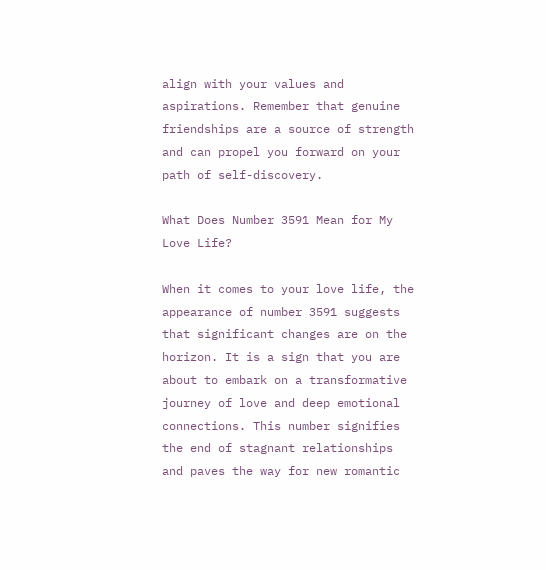align with your values and aspirations. Remember that genuine friendships are a source of strength and can propel you forward on your path of self-discovery.

What Does Number 3591 Mean for My Love Life?

When it comes to your love life, the appearance of number 3591 suggests that significant changes are on the horizon. It is a sign that you are about to embark on a transformative journey of love and deep emotional connections. This number signifies the end of stagnant relationships and paves the way for new romantic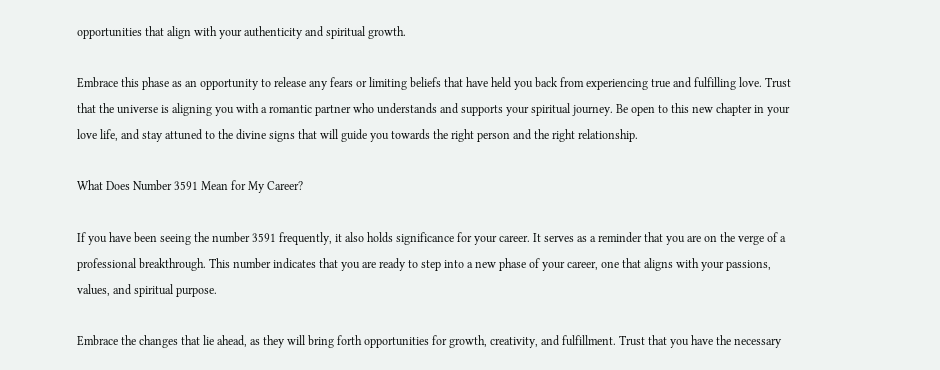opportunities that align with your authenticity and spiritual growth.

Embrace this phase as an opportunity to release any fears or limiting beliefs that have held you back from experiencing true and fulfilling love. Trust that the universe is aligning you with a romantic partner who understands and supports your spiritual journey. Be open to this new chapter in your love life, and stay attuned to the divine signs that will guide you towards the right person and the right relationship.

What Does Number 3591 Mean for My Career?

If you have been seeing the number 3591 frequently, it also holds significance for your career. It serves as a reminder that you are on the verge of a professional breakthrough. This number indicates that you are ready to step into a new phase of your career, one that aligns with your passions, values, and spiritual purpose.

Embrace the changes that lie ahead, as they will bring forth opportunities for growth, creativity, and fulfillment. Trust that you have the necessary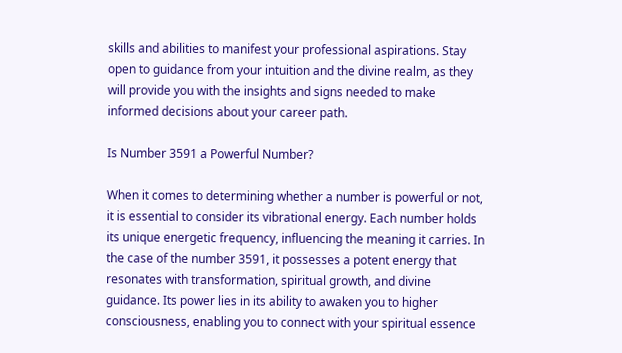skills and abilities to manifest your professional aspirations. Stay open to guidance from your intuition and the divine realm, as they will provide you with the insights and signs needed to make informed decisions about your career path.

Is Number 3591 a Powerful Number?

When it comes to determining whether a number is powerful or not, it is essential to consider its vibrational energy. Each number holds its unique energetic frequency, influencing the meaning it carries. In the case of the number 3591, it possesses a potent energy that resonates with transformation, spiritual growth, and divine guidance. Its power lies in its ability to awaken you to higher consciousness, enabling you to connect with your spiritual essence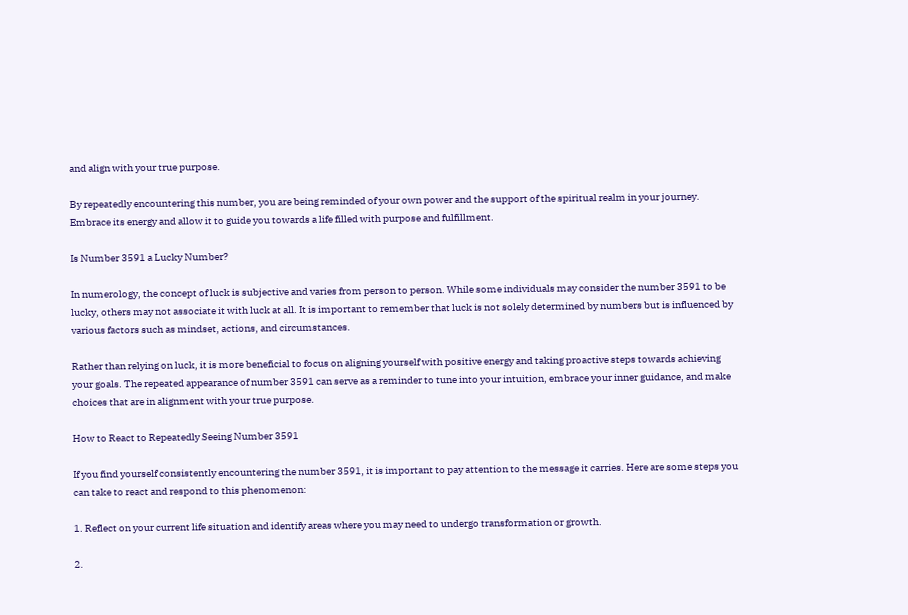and align with your true purpose.

By repeatedly encountering this number, you are being reminded of your own power and the support of the spiritual realm in your journey. Embrace its energy and allow it to guide you towards a life filled with purpose and fulfillment.

Is Number 3591 a Lucky Number?

In numerology, the concept of luck is subjective and varies from person to person. While some individuals may consider the number 3591 to be lucky, others may not associate it with luck at all. It is important to remember that luck is not solely determined by numbers but is influenced by various factors such as mindset, actions, and circumstances.

Rather than relying on luck, it is more beneficial to focus on aligning yourself with positive energy and taking proactive steps towards achieving your goals. The repeated appearance of number 3591 can serve as a reminder to tune into your intuition, embrace your inner guidance, and make choices that are in alignment with your true purpose.

How to React to Repeatedly Seeing Number 3591

If you find yourself consistently encountering the number 3591, it is important to pay attention to the message it carries. Here are some steps you can take to react and respond to this phenomenon:

1. Reflect on your current life situation and identify areas where you may need to undergo transformation or growth.

2.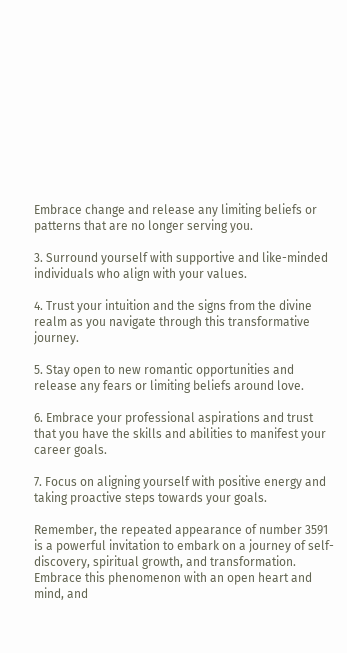Embrace change and release any limiting beliefs or patterns that are no longer serving you.

3. Surround yourself with supportive and like-minded individuals who align with your values.

4. Trust your intuition and the signs from the divine realm as you navigate through this transformative journey.

5. Stay open to new romantic opportunities and release any fears or limiting beliefs around love.

6. Embrace your professional aspirations and trust that you have the skills and abilities to manifest your career goals.

7. Focus on aligning yourself with positive energy and taking proactive steps towards your goals.

Remember, the repeated appearance of number 3591 is a powerful invitation to embark on a journey of self-discovery, spiritual growth, and transformation. Embrace this phenomenon with an open heart and mind, and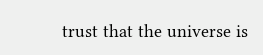trust that the universe is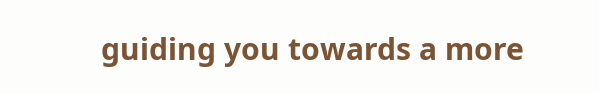guiding you towards a more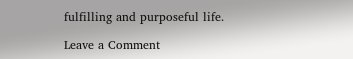fulfilling and purposeful life.

Leave a Comment